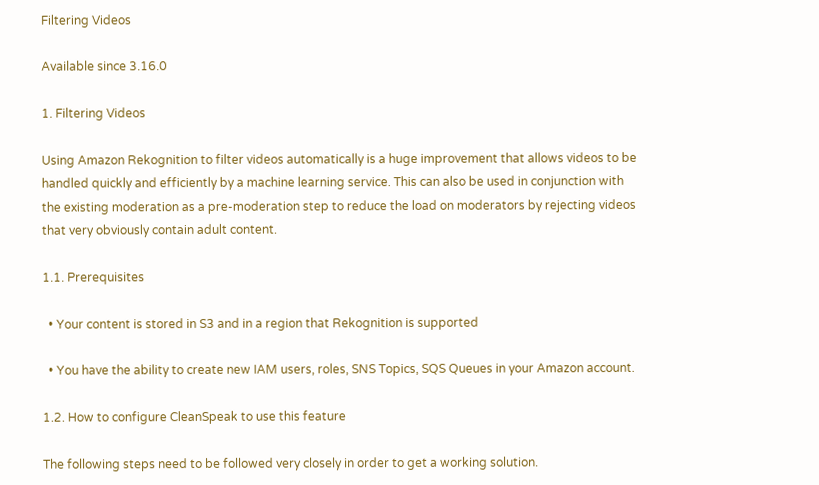Filtering Videos

Available since 3.16.0

1. Filtering Videos

Using Amazon Rekognition to filter videos automatically is a huge improvement that allows videos to be handled quickly and efficiently by a machine learning service. This can also be used in conjunction with the existing moderation as a pre-moderation step to reduce the load on moderators by rejecting videos that very obviously contain adult content.

1.1. Prerequisites

  • Your content is stored in S3 and in a region that Rekognition is supported

  • You have the ability to create new IAM users, roles, SNS Topics, SQS Queues in your Amazon account.

1.2. How to configure CleanSpeak to use this feature

The following steps need to be followed very closely in order to get a working solution.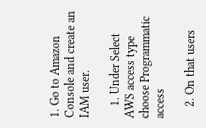1. Go to Amazon Console and create an IAM user.

    1. Under Select AWS access type choose Programmatic access

    2. On that users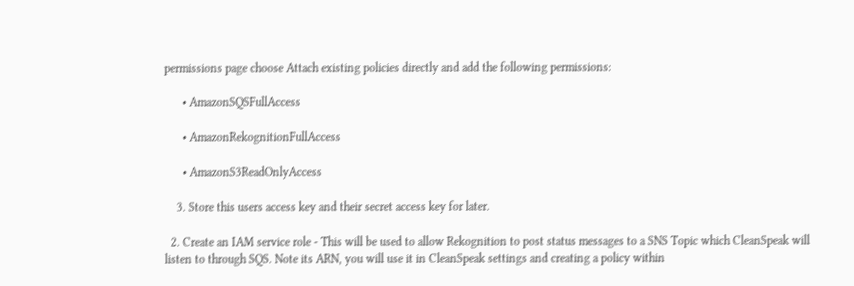permissions page choose Attach existing policies directly and add the following permissions:

      • AmazonSQSFullAccess

      • AmazonRekognitionFullAccess

      • AmazonS3ReadOnlyAccess

    3. Store this users access key and their secret access key for later.

  2. Create an IAM service role - This will be used to allow Rekognition to post status messages to a SNS Topic which CleanSpeak will listen to through SQS. Note its ARN, you will use it in CleanSpeak settings and creating a policy within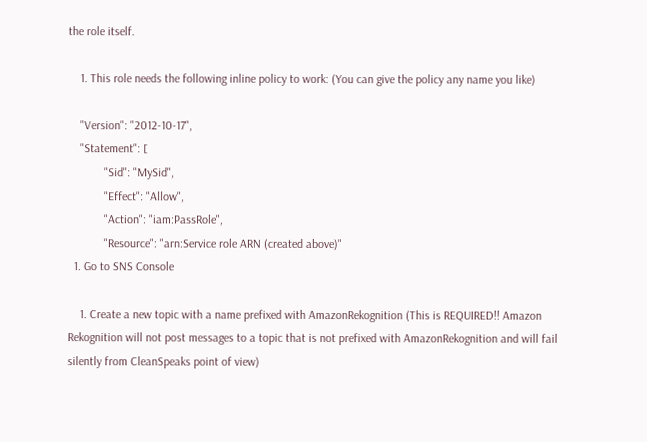the role itself.

    1. This role needs the following inline policy to work: (You can give the policy any name you like)

    "Version": "2012-10-17",
    "Statement": [
            "Sid": "MySid",
            "Effect": "Allow",
            "Action": "iam:PassRole",
            "Resource": "arn:Service role ARN (created above)"
  1. Go to SNS Console

    1. Create a new topic with a name prefixed with AmazonRekognition (This is REQUIRED!! Amazon Rekognition will not post messages to a topic that is not prefixed with AmazonRekognition and will fail silently from CleanSpeaks point of view)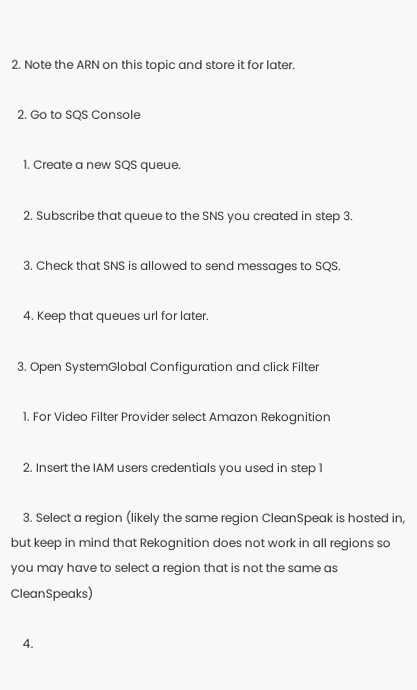2. Note the ARN on this topic and store it for later.

  2. Go to SQS Console

    1. Create a new SQS queue.

    2. Subscribe that queue to the SNS you created in step 3.

    3. Check that SNS is allowed to send messages to SQS.

    4. Keep that queues url for later.

  3. Open SystemGlobal Configuration and click Filter

    1. For Video Filter Provider select Amazon Rekognition

    2. Insert the IAM users credentials you used in step 1

    3. Select a region (likely the same region CleanSpeak is hosted in, but keep in mind that Rekognition does not work in all regions so you may have to select a region that is not the same as CleanSpeaks)

    4.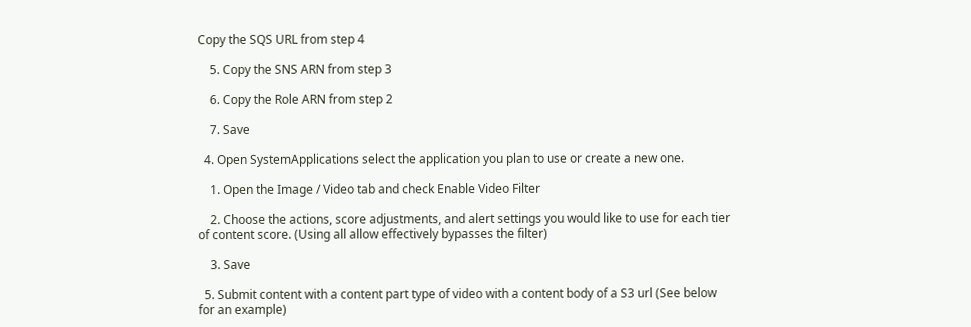Copy the SQS URL from step 4

    5. Copy the SNS ARN from step 3

    6. Copy the Role ARN from step 2

    7. Save

  4. Open SystemApplications select the application you plan to use or create a new one.

    1. Open the Image / Video tab and check Enable Video Filter

    2. Choose the actions, score adjustments, and alert settings you would like to use for each tier of content score. (Using all allow effectively bypasses the filter)

    3. Save

  5. Submit content with a content part type of video with a content body of a S3 url (See below for an example)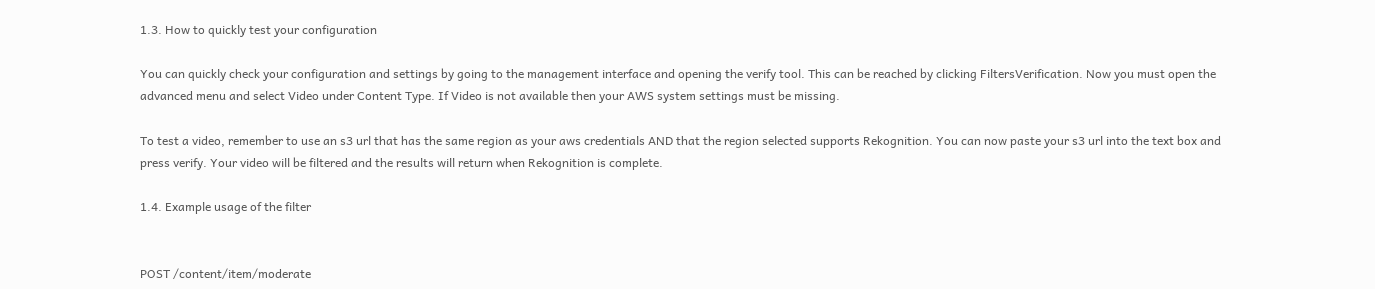1.3. How to quickly test your configuration

You can quickly check your configuration and settings by going to the management interface and opening the verify tool. This can be reached by clicking FiltersVerification. Now you must open the advanced menu and select Video under Content Type. If Video is not available then your AWS system settings must be missing.

To test a video, remember to use an s3 url that has the same region as your aws credentials AND that the region selected supports Rekognition. You can now paste your s3 url into the text box and press verify. Your video will be filtered and the results will return when Rekognition is complete.

1.4. Example usage of the filter


POST /content/item/moderate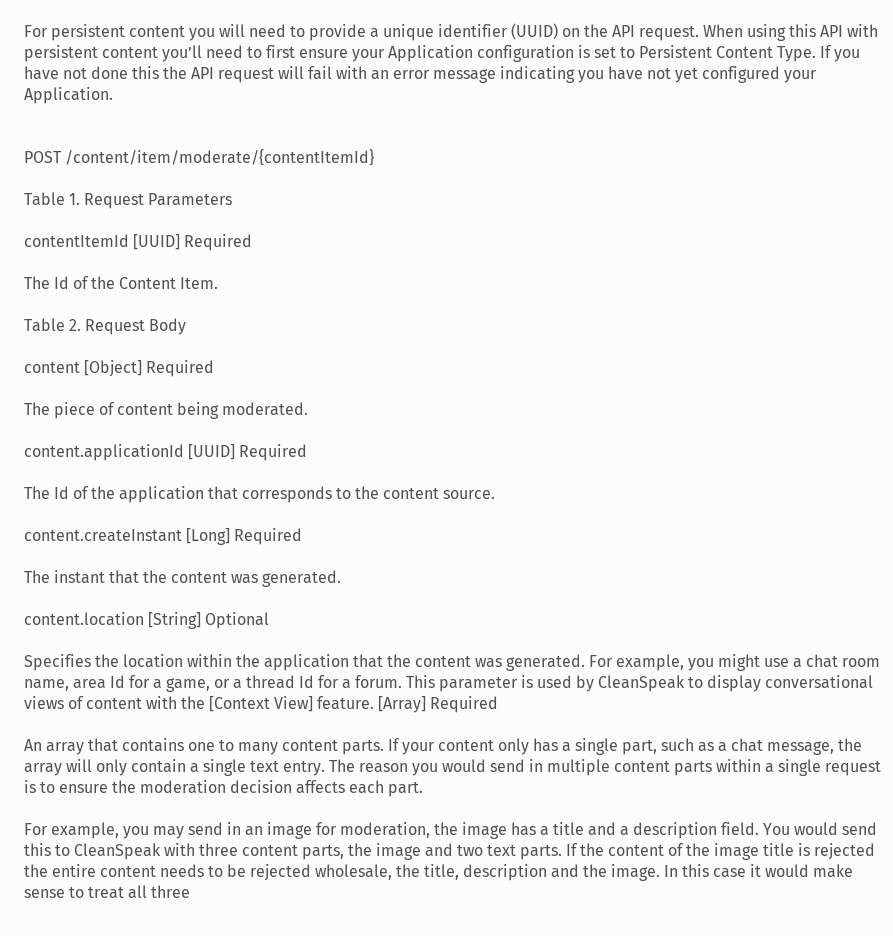For persistent content you will need to provide a unique identifier (UUID) on the API request. When using this API with persistent content you’ll need to first ensure your Application configuration is set to Persistent Content Type. If you have not done this the API request will fail with an error message indicating you have not yet configured your Application.


POST /content/item/moderate/{contentItemId}

Table 1. Request Parameters

contentItemId [UUID] Required

The Id of the Content Item.

Table 2. Request Body

content [Object] Required

The piece of content being moderated.

content.applicationId [UUID] Required

The Id of the application that corresponds to the content source.

content.createInstant [Long] Required

The instant that the content was generated.

content.location [String] Optional

Specifies the location within the application that the content was generated. For example, you might use a chat room name, area Id for a game, or a thread Id for a forum. This parameter is used by CleanSpeak to display conversational views of content with the [Context View] feature. [Array] Required

An array that contains one to many content parts. If your content only has a single part, such as a chat message, the array will only contain a single text entry. The reason you would send in multiple content parts within a single request is to ensure the moderation decision affects each part.

For example, you may send in an image for moderation, the image has a title and a description field. You would send this to CleanSpeak with three content parts, the image and two text parts. If the content of the image title is rejected the entire content needs to be rejected wholesale, the title, description and the image. In this case it would make sense to treat all three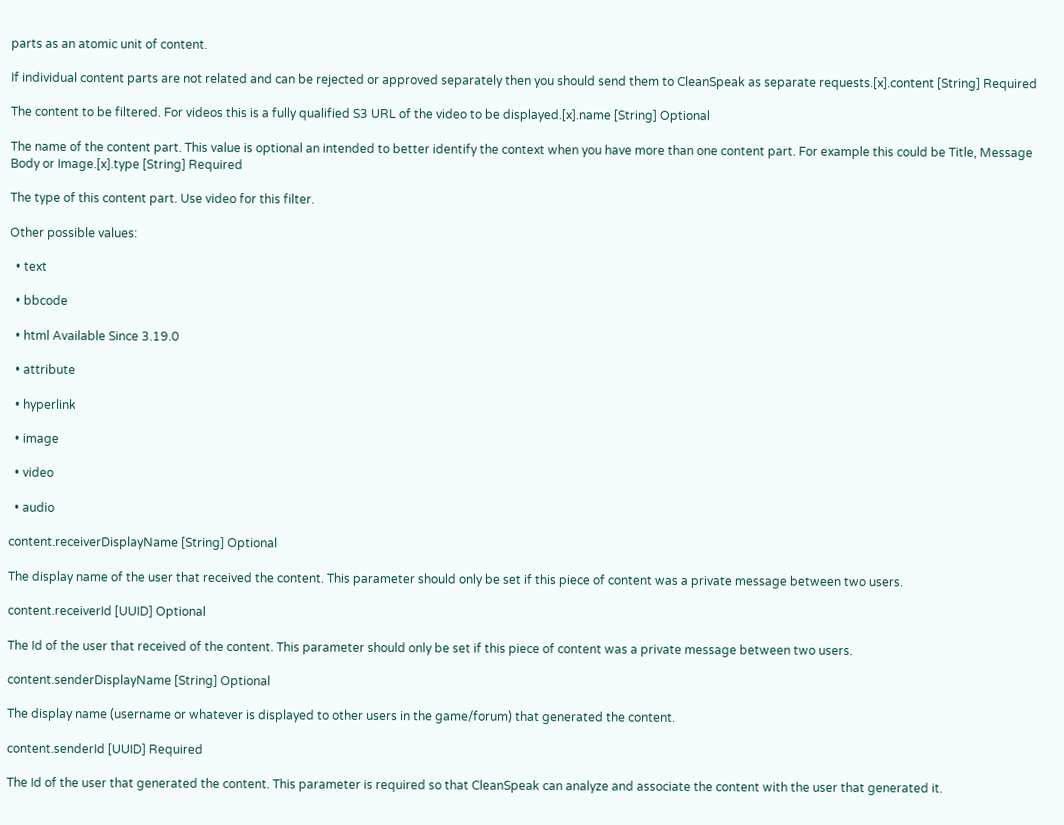parts as an atomic unit of content.

If individual content parts are not related and can be rejected or approved separately then you should send them to CleanSpeak as separate requests.[x].content [String] Required

The content to be filtered. For videos this is a fully qualified S3 URL of the video to be displayed.[x].name [String] Optional

The name of the content part. This value is optional an intended to better identify the context when you have more than one content part. For example this could be Title, Message Body or Image.[x].type [String] Required

The type of this content part. Use video for this filter.

Other possible values:

  • text

  • bbcode

  • html Available Since 3.19.0

  • attribute

  • hyperlink

  • image

  • video

  • audio

content.receiverDisplayName [String] Optional

The display name of the user that received the content. This parameter should only be set if this piece of content was a private message between two users.

content.receiverId [UUID] Optional

The Id of the user that received of the content. This parameter should only be set if this piece of content was a private message between two users.

content.senderDisplayName [String] Optional

The display name (username or whatever is displayed to other users in the game/forum) that generated the content.

content.senderId [UUID] Required

The Id of the user that generated the content. This parameter is required so that CleanSpeak can analyze and associate the content with the user that generated it.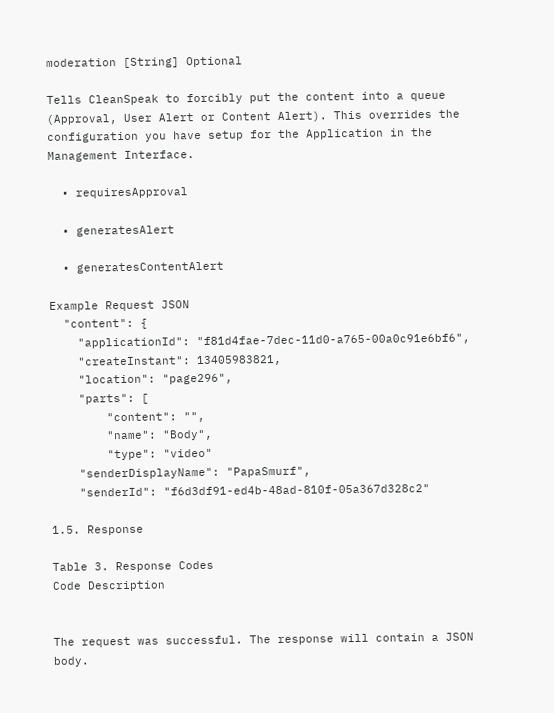moderation [String] Optional

Tells CleanSpeak to forcibly put the content into a queue (Approval, User Alert or Content Alert). This overrides the configuration you have setup for the Application in the Management Interface.

  • requiresApproval

  • generatesAlert

  • generatesContentAlert

Example Request JSON
  "content": {
    "applicationId": "f81d4fae-7dec-11d0-a765-00a0c91e6bf6",
    "createInstant": 13405983821,
    "location": "page296",
    "parts": [
        "content": "",
        "name": "Body",
        "type": "video"
    "senderDisplayName": "PapaSmurf",
    "senderId": "f6d3df91-ed4b-48ad-810f-05a367d328c2"

1.5. Response

Table 3. Response Codes
Code Description


The request was successful. The response will contain a JSON body.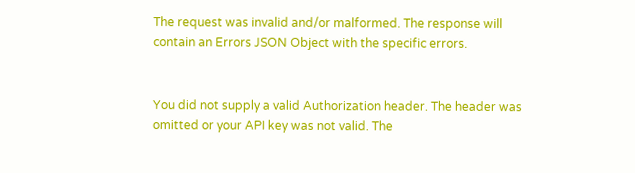The request was invalid and/or malformed. The response will contain an Errors JSON Object with the specific errors.


You did not supply a valid Authorization header. The header was omitted or your API key was not valid. The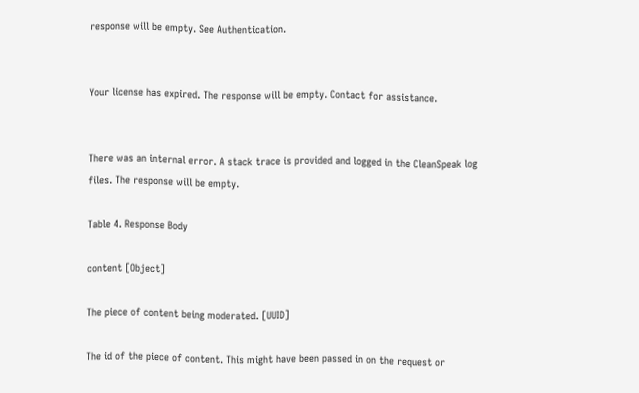response will be empty. See Authentication.


Your license has expired. The response will be empty. Contact for assistance.


There was an internal error. A stack trace is provided and logged in the CleanSpeak log files. The response will be empty.

Table 4. Response Body

content [Object]

The piece of content being moderated. [UUID]

The id of the piece of content. This might have been passed in on the request or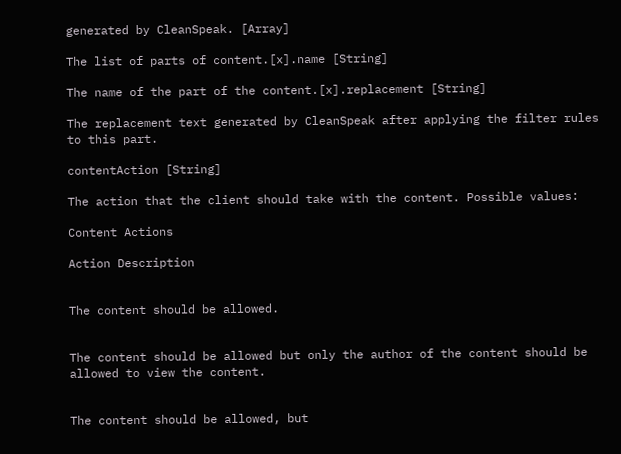generated by CleanSpeak. [Array]

The list of parts of content.[x].name [String]

The name of the part of the content.[x].replacement [String]

The replacement text generated by CleanSpeak after applying the filter rules to this part.

contentAction [String]

The action that the client should take with the content. Possible values:

Content Actions

Action Description


The content should be allowed.


The content should be allowed but only the author of the content should be allowed to view the content.


The content should be allowed, but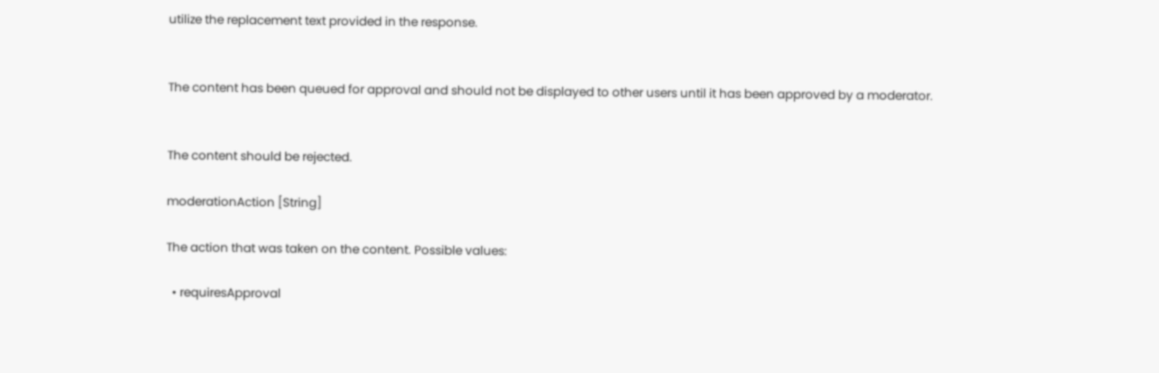utilize the replacement text provided in the response.


The content has been queued for approval and should not be displayed to other users until it has been approved by a moderator.


The content should be rejected.

moderationAction [String]

The action that was taken on the content. Possible values:

  • requiresApproval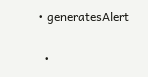• generatesAlert

  •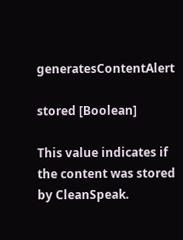generatesContentAlert

stored [Boolean]

This value indicates if the content was stored by CleanSpeak.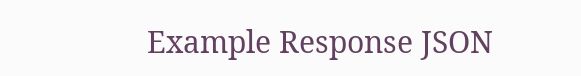Example Response JSON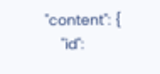"content": {
    "id":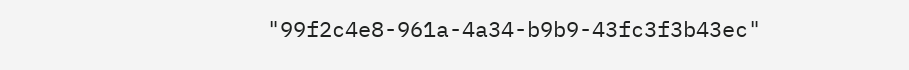"99f2c4e8-961a-4a34-b9b9-43fc3f3b43ec"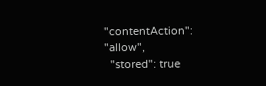"contentAction": "allow",
  "stored": true